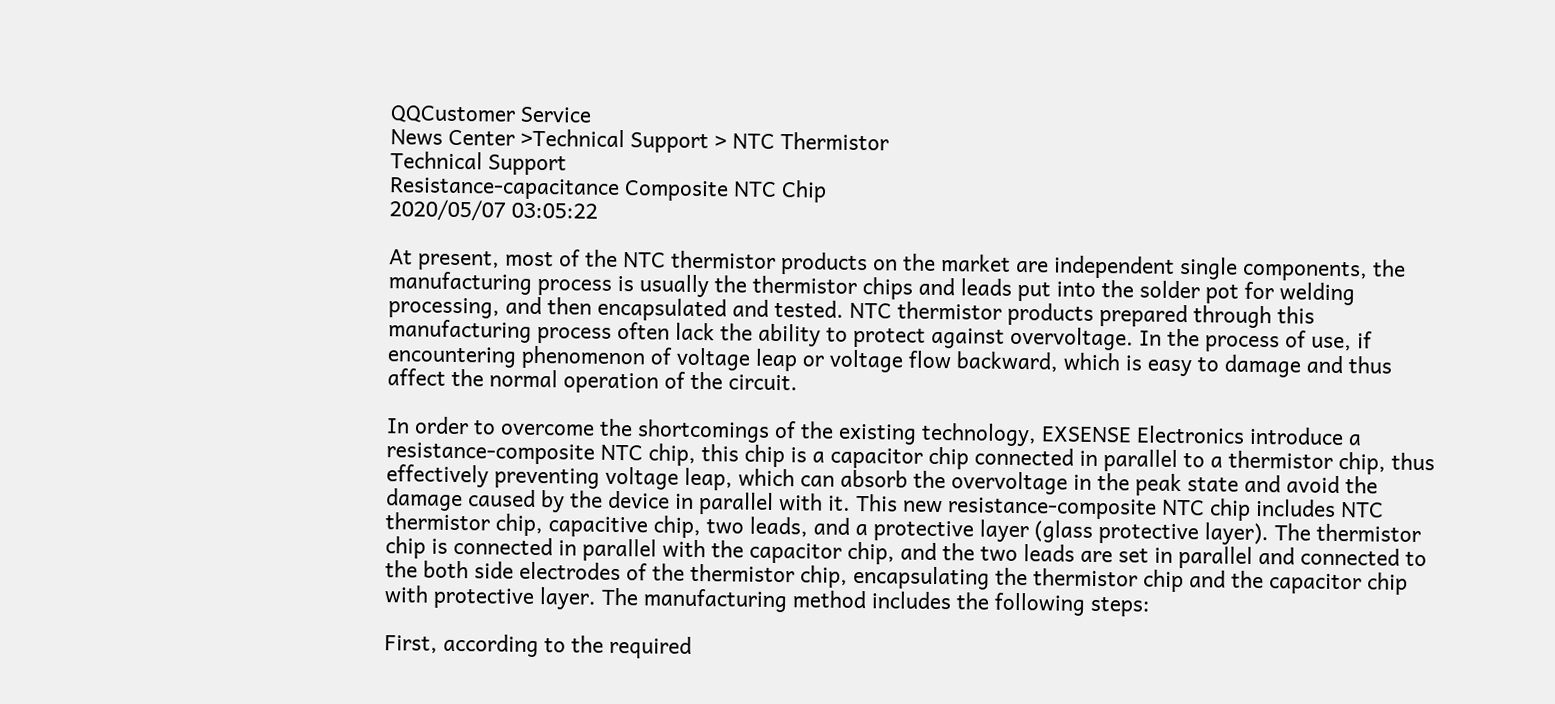QQCustomer Service
News Center >Technical Support > NTC Thermistor
Technical Support
Resistance-capacitance Composite NTC Chip
2020/05/07 03:05:22

At present, most of the NTC thermistor products on the market are independent single components, the manufacturing process is usually the thermistor chips and leads put into the solder pot for welding processing, and then encapsulated and tested. NTC thermistor products prepared through this manufacturing process often lack the ability to protect against overvoltage. In the process of use, if encountering phenomenon of voltage leap or voltage flow backward, which is easy to damage and thus affect the normal operation of the circuit.

In order to overcome the shortcomings of the existing technology, EXSENSE Electronics introduce a resistance-composite NTC chip, this chip is a capacitor chip connected in parallel to a thermistor chip, thus effectively preventing voltage leap, which can absorb the overvoltage in the peak state and avoid the damage caused by the device in parallel with it. This new resistance-composite NTC chip includes NTC thermistor chip, capacitive chip, two leads, and a protective layer (glass protective layer). The thermistor chip is connected in parallel with the capacitor chip, and the two leads are set in parallel and connected to the both side electrodes of the thermistor chip, encapsulating the thermistor chip and the capacitor chip with protective layer. The manufacturing method includes the following steps:

First, according to the required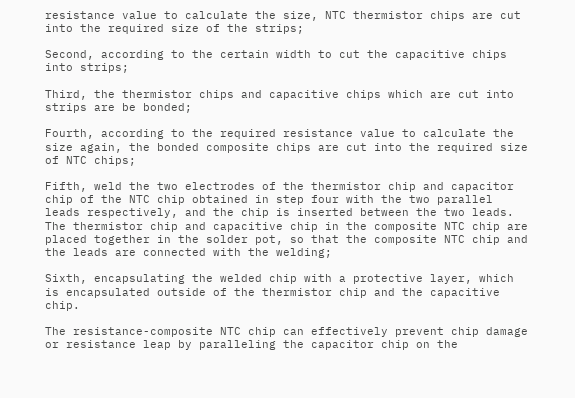resistance value to calculate the size, NTC thermistor chips are cut into the required size of the strips;

Second, according to the certain width to cut the capacitive chips into strips;

Third, the thermistor chips and capacitive chips which are cut into strips are be bonded;

Fourth, according to the required resistance value to calculate the size again, the bonded composite chips are cut into the required size of NTC chips;

Fifth, weld the two electrodes of the thermistor chip and capacitor chip of the NTC chip obtained in step four with the two parallel leads respectively, and the chip is inserted between the two leads. The thermistor chip and capacitive chip in the composite NTC chip are placed together in the solder pot, so that the composite NTC chip and the leads are connected with the welding;

Sixth, encapsulating the welded chip with a protective layer, which is encapsulated outside of the thermistor chip and the capacitive chip.

The resistance-composite NTC chip can effectively prevent chip damage or resistance leap by paralleling the capacitor chip on the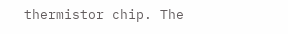thermistor chip. The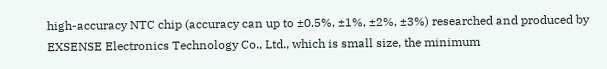high-accuracy NTC chip (accuracy can up to ±0.5%, ±1%, ±2%, ±3%) researched and produced by EXSENSE Electronics Technology Co., Ltd., which is small size, the minimum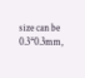size can be 0.3*0.3mm,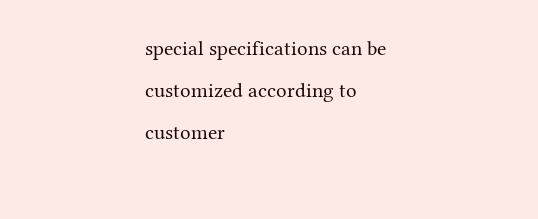special specifications can be customized according to customer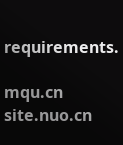requirements.

mqu.cn site.nuo.cn